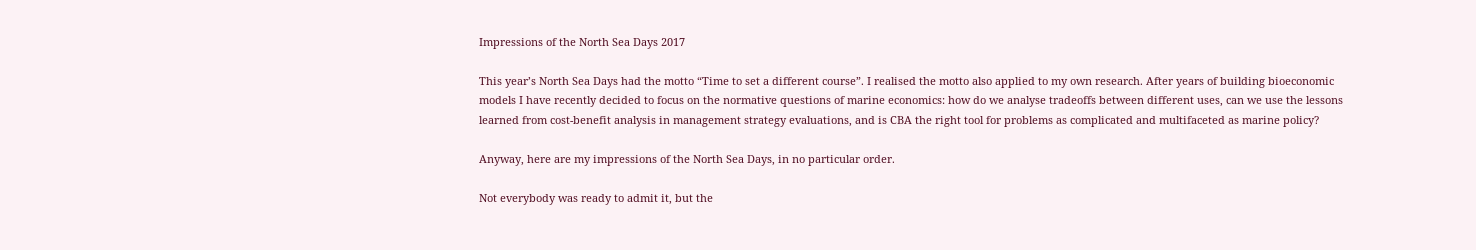Impressions of the North Sea Days 2017

This year’s North Sea Days had the motto “Time to set a different course”. I realised the motto also applied to my own research. After years of building bioeconomic models I have recently decided to focus on the normative questions of marine economics: how do we analyse tradeoffs between different uses, can we use the lessons learned from cost-benefit analysis in management strategy evaluations, and is CBA the right tool for problems as complicated and multifaceted as marine policy?

Anyway, here are my impressions of the North Sea Days, in no particular order.

Not everybody was ready to admit it, but the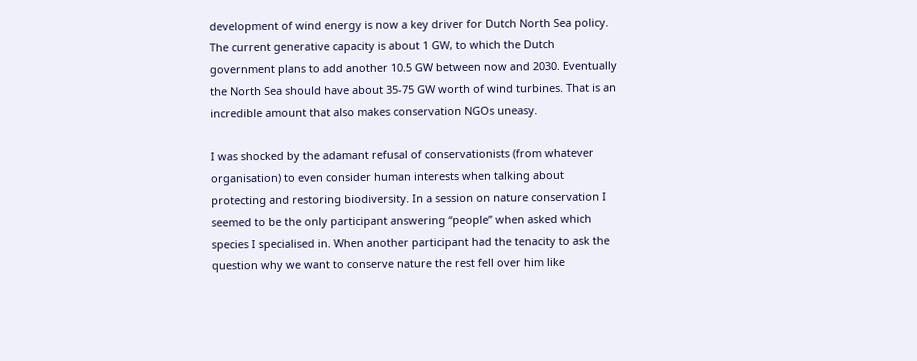development of wind energy is now a key driver for Dutch North Sea policy. The current generative capacity is about 1 GW, to which the Dutch government plans to add another 10.5 GW between now and 2030. Eventually the North Sea should have about 35-75 GW worth of wind turbines. That is an incredible amount that also makes conservation NGOs uneasy.

I was shocked by the adamant refusal of conservationists (from whatever organisation) to even consider human interests when talking about protecting and restoring biodiversity. In a session on nature conservation I seemed to be the only participant answering “people” when asked which species I specialised in. When another participant had the tenacity to ask the question why we want to conserve nature the rest fell over him like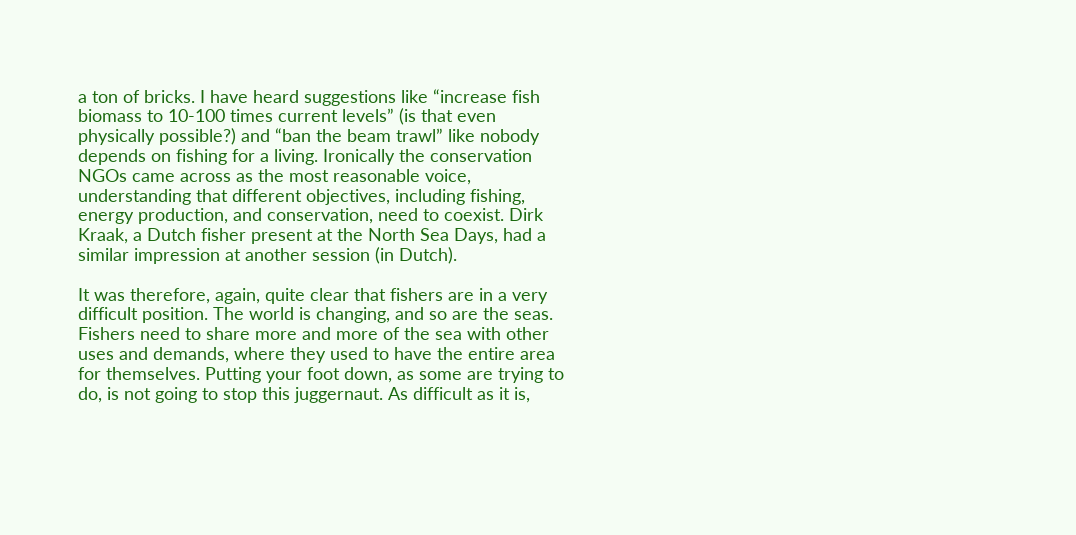a ton of bricks. I have heard suggestions like “increase fish biomass to 10-100 times current levels” (is that even physically possible?) and “ban the beam trawl” like nobody depends on fishing for a living. Ironically the conservation NGOs came across as the most reasonable voice, understanding that different objectives, including fishing, energy production, and conservation, need to coexist. Dirk Kraak, a Dutch fisher present at the North Sea Days, had a similar impression at another session (in Dutch).

It was therefore, again, quite clear that fishers are in a very difficult position. The world is changing, and so are the seas. Fishers need to share more and more of the sea with other uses and demands, where they used to have the entire area for themselves. Putting your foot down, as some are trying to do, is not going to stop this juggernaut. As difficult as it is,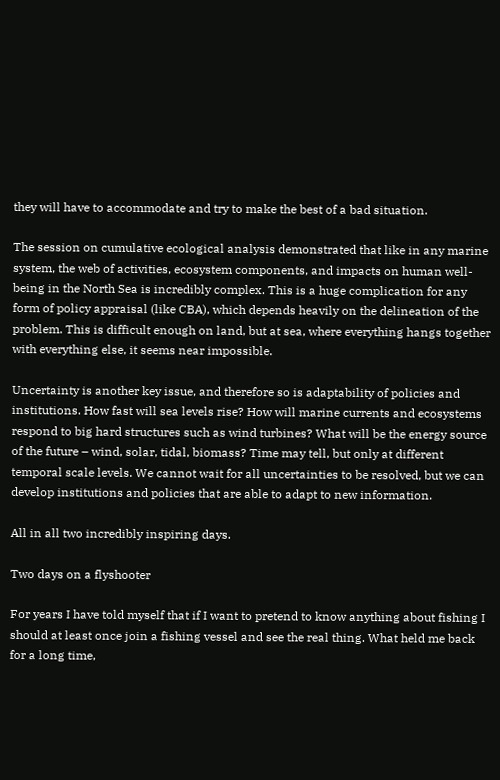they will have to accommodate and try to make the best of a bad situation.

The session on cumulative ecological analysis demonstrated that like in any marine system, the web of activities, ecosystem components, and impacts on human well-being in the North Sea is incredibly complex. This is a huge complication for any form of policy appraisal (like CBA), which depends heavily on the delineation of the problem. This is difficult enough on land, but at sea, where everything hangs together with everything else, it seems near impossible.

Uncertainty is another key issue, and therefore so is adaptability of policies and institutions. How fast will sea levels rise? How will marine currents and ecosystems respond to big hard structures such as wind turbines? What will be the energy source of the future – wind, solar, tidal, biomass? Time may tell, but only at different temporal scale levels. We cannot wait for all uncertainties to be resolved, but we can develop institutions and policies that are able to adapt to new information.

All in all two incredibly inspiring days.

Two days on a flyshooter

For years I have told myself that if I want to pretend to know anything about fishing I should at least once join a fishing vessel and see the real thing. What held me back for a long time,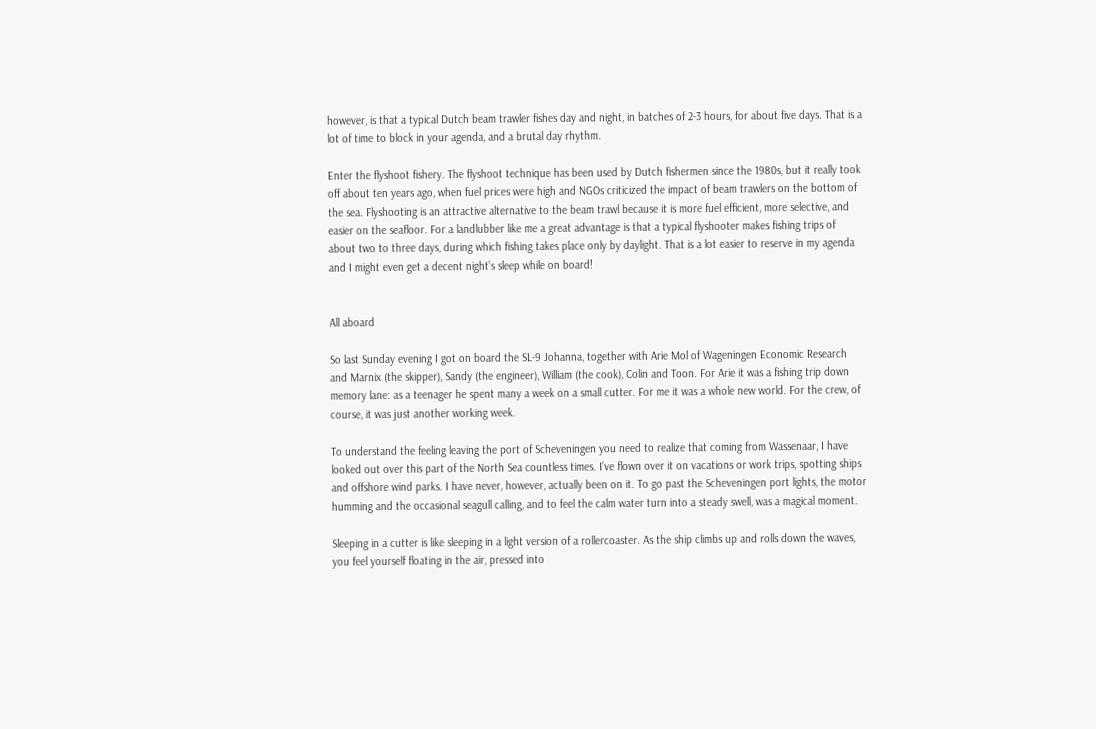however, is that a typical Dutch beam trawler fishes day and night, in batches of 2-3 hours, for about five days. That is a lot of time to block in your agenda, and a brutal day rhythm.

Enter the flyshoot fishery. The flyshoot technique has been used by Dutch fishermen since the 1980s, but it really took off about ten years ago, when fuel prices were high and NGOs criticized the impact of beam trawlers on the bottom of the sea. Flyshooting is an attractive alternative to the beam trawl because it is more fuel efficient, more selective, and easier on the seafloor. For a landlubber like me a great advantage is that a typical flyshooter makes fishing trips of about two to three days, during which fishing takes place only by daylight. That is a lot easier to reserve in my agenda and I might even get a decent night’s sleep while on board!


All aboard

So last Sunday evening I got on board the SL-9 Johanna, together with Arie Mol of Wageningen Economic Research and Marnix (the skipper), Sandy (the engineer), William (the cook), Colin and Toon. For Arie it was a fishing trip down memory lane: as a teenager he spent many a week on a small cutter. For me it was a whole new world. For the crew, of course, it was just another working week.

To understand the feeling leaving the port of Scheveningen you need to realize that coming from Wassenaar, I have looked out over this part of the North Sea countless times. I’ve flown over it on vacations or work trips, spotting ships and offshore wind parks. I have never, however, actually been on it. To go past the Scheveningen port lights, the motor humming and the occasional seagull calling, and to feel the calm water turn into a steady swell, was a magical moment.

Sleeping in a cutter is like sleeping in a light version of a rollercoaster. As the ship climbs up and rolls down the waves, you feel yourself floating in the air, pressed into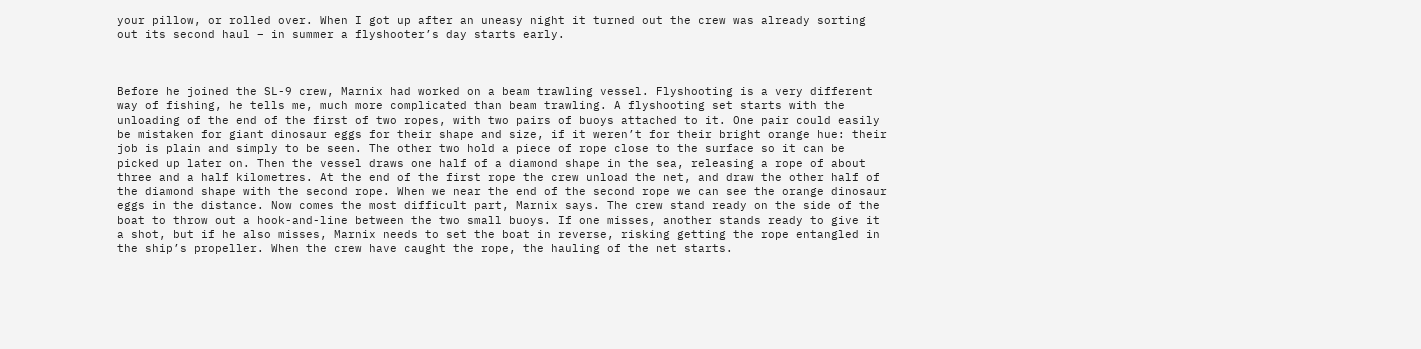your pillow, or rolled over. When I got up after an uneasy night it turned out the crew was already sorting out its second haul – in summer a flyshooter’s day starts early.



Before he joined the SL-9 crew, Marnix had worked on a beam trawling vessel. Flyshooting is a very different way of fishing, he tells me, much more complicated than beam trawling. A flyshooting set starts with the unloading of the end of the first of two ropes, with two pairs of buoys attached to it. One pair could easily be mistaken for giant dinosaur eggs for their shape and size, if it weren’t for their bright orange hue: their job is plain and simply to be seen. The other two hold a piece of rope close to the surface so it can be picked up later on. Then the vessel draws one half of a diamond shape in the sea, releasing a rope of about three and a half kilometres. At the end of the first rope the crew unload the net, and draw the other half of the diamond shape with the second rope. When we near the end of the second rope we can see the orange dinosaur eggs in the distance. Now comes the most difficult part, Marnix says. The crew stand ready on the side of the boat to throw out a hook-and-line between the two small buoys. If one misses, another stands ready to give it a shot, but if he also misses, Marnix needs to set the boat in reverse, risking getting the rope entangled in the ship’s propeller. When the crew have caught the rope, the hauling of the net starts.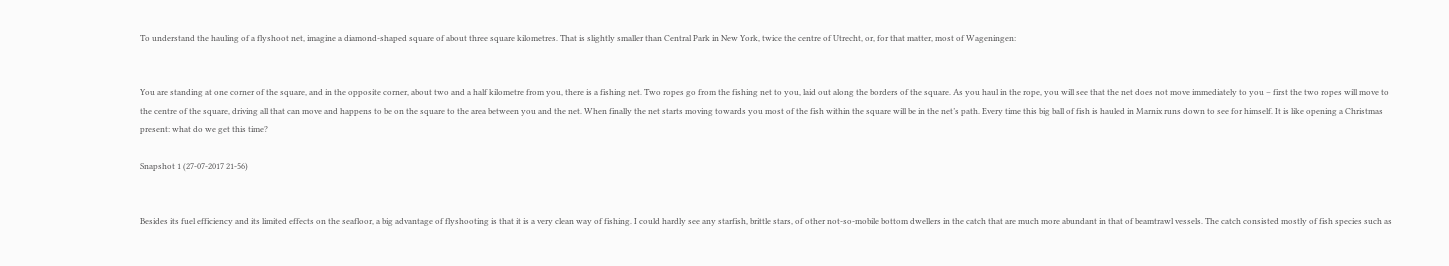To understand the hauling of a flyshoot net, imagine a diamond-shaped square of about three square kilometres. That is slightly smaller than Central Park in New York, twice the centre of Utrecht, or, for that matter, most of Wageningen:


You are standing at one corner of the square, and in the opposite corner, about two and a half kilometre from you, there is a fishing net. Two ropes go from the fishing net to you, laid out along the borders of the square. As you haul in the rope, you will see that the net does not move immediately to you – first the two ropes will move to the centre of the square, driving all that can move and happens to be on the square to the area between you and the net. When finally the net starts moving towards you most of the fish within the square will be in the net’s path. Every time this big ball of fish is hauled in Marnix runs down to see for himself. It is like opening a Christmas present: what do we get this time?

Snapshot 1 (27-07-2017 21-56)


Besides its fuel efficiency and its limited effects on the seafloor, a big advantage of flyshooting is that it is a very clean way of fishing. I could hardly see any starfish, brittle stars, of other not-so-mobile bottom dwellers in the catch that are much more abundant in that of beamtrawl vessels. The catch consisted mostly of fish species such as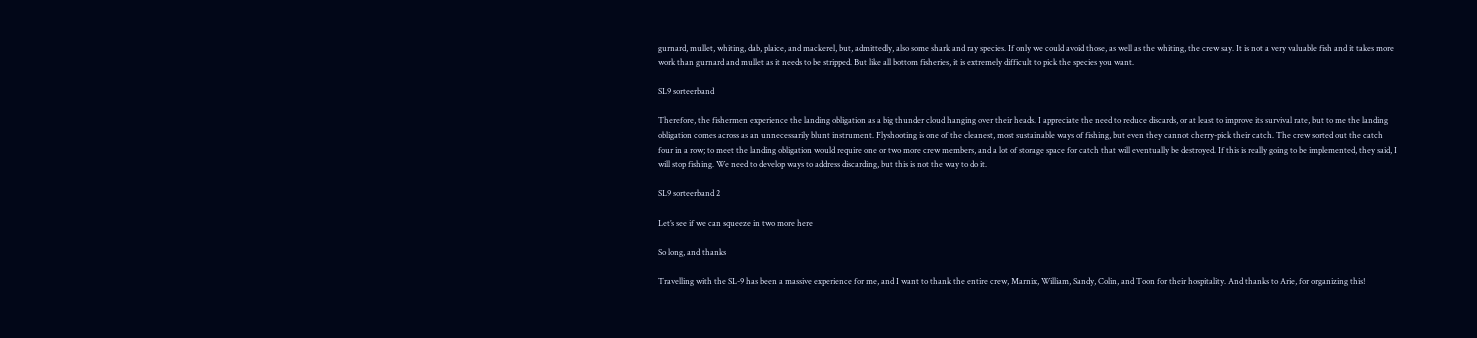gurnard, mullet, whiting, dab, plaice, and mackerel, but, admittedly, also some shark and ray species. If only we could avoid those, as well as the whiting, the crew say. It is not a very valuable fish and it takes more work than gurnard and mullet as it needs to be stripped. But like all bottom fisheries, it is extremely difficult to pick the species you want.

SL9 sorteerband

Therefore, the fishermen experience the landing obligation as a big thunder cloud hanging over their heads. I appreciate the need to reduce discards, or at least to improve its survival rate, but to me the landing obligation comes across as an unnecessarily blunt instrument. Flyshooting is one of the cleanest, most sustainable ways of fishing, but even they cannot cherry-pick their catch. The crew sorted out the catch four in a row; to meet the landing obligation would require one or two more crew members, and a lot of storage space for catch that will eventually be destroyed. If this is really going to be implemented, they said, I will stop fishing. We need to develop ways to address discarding, but this is not the way to do it.

SL9 sorteerband 2

Let’s see if we can squeeze in two more here

So long, and thanks

Travelling with the SL-9 has been a massive experience for me, and I want to thank the entire crew, Marnix, William, Sandy, Colin, and Toon for their hospitality. And thanks to Arie, for organizing this!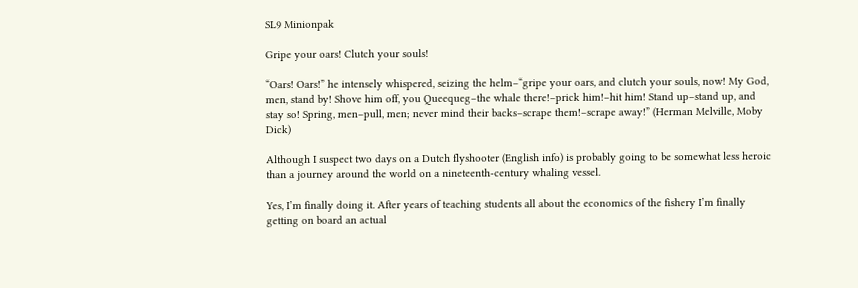SL9 Minionpak

Gripe your oars! Clutch your souls!

“Oars! Oars!” he intensely whispered, seizing the helm–“gripe your oars, and clutch your souls, now! My God, men, stand by! Shove him off, you Queequeg–the whale there!–prick him!–hit him! Stand up–stand up, and stay so! Spring, men–pull, men; never mind their backs–scrape them!–scrape away!” (Herman Melville, Moby Dick)

Although I suspect two days on a Dutch flyshooter (English info) is probably going to be somewhat less heroic than a journey around the world on a nineteenth-century whaling vessel.

Yes, I’m finally doing it. After years of teaching students all about the economics of the fishery I’m finally getting on board an actual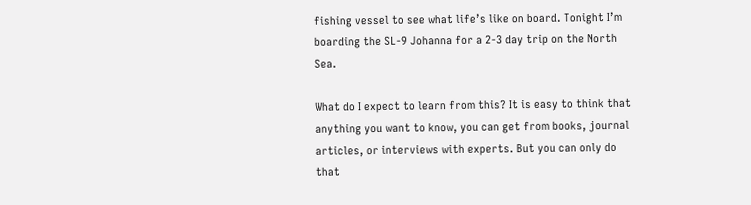fishing vessel to see what life’s like on board. Tonight I’m boarding the SL-9 Johanna for a 2-3 day trip on the North Sea.

What do I expect to learn from this? It is easy to think that anything you want to know, you can get from books, journal articles, or interviews with experts. But you can only do that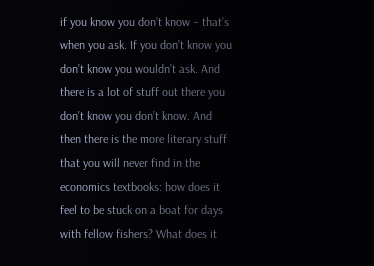if you know you don’t know – that’s when you ask. If you don’t know you don’t know you wouldn’t ask. And there is a lot of stuff out there you don’t know you don’t know. And then there is the more literary stuff that you will never find in the economics textbooks: how does it feel to be stuck on a boat for days with fellow fishers? What does it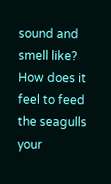sound and smell like? How does it feel to feed the seagulls your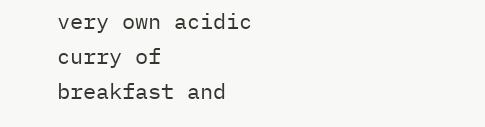very own acidic curry of breakfast and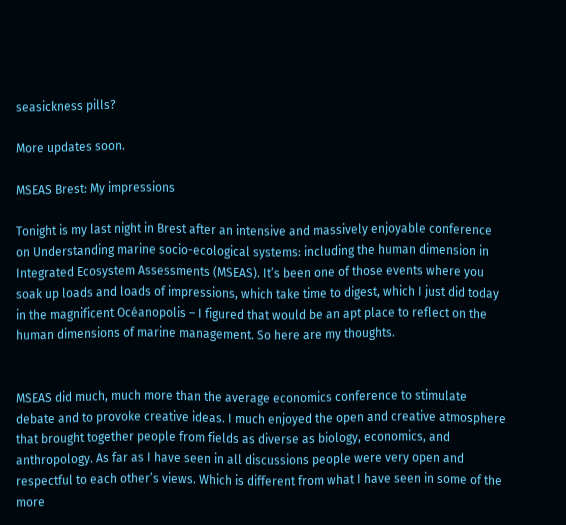seasickness pills?

More updates soon.

MSEAS Brest: My impressions

Tonight is my last night in Brest after an intensive and massively enjoyable conference on Understanding marine socio-ecological systems: including the human dimension in Integrated Ecosystem Assessments (MSEAS). It’s been one of those events where you soak up loads and loads of impressions, which take time to digest, which I just did today in the magnificent Océanopolis – I figured that would be an apt place to reflect on the human dimensions of marine management. So here are my thoughts.


MSEAS did much, much more than the average economics conference to stimulate debate and to provoke creative ideas. I much enjoyed the open and creative atmosphere that brought together people from fields as diverse as biology, economics, and anthropology. As far as I have seen in all discussions people were very open and respectful to each other’s views. Which is different from what I have seen in some of the more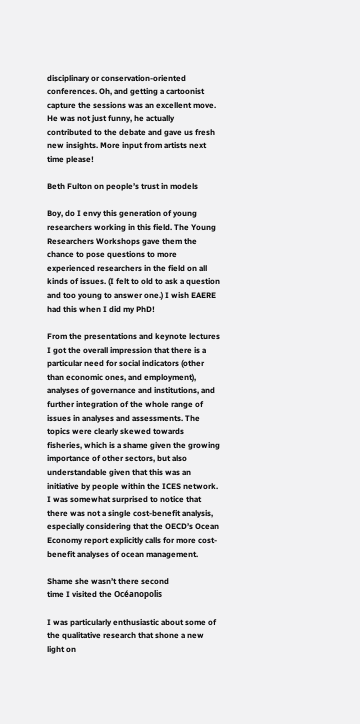disciplinary or conservation-oriented conferences. Oh, and getting a cartoonist capture the sessions was an excellent move. He was not just funny, he actually contributed to the debate and gave us fresh new insights. More input from artists next time please!

Beth Fulton on people’s trust in models

Boy, do I envy this generation of young researchers working in this field. The Young Researchers Workshops gave them the chance to pose questions to more experienced researchers in the field on all kinds of issues. (I felt to old to ask a question and too young to answer one.) I wish EAERE had this when I did my PhD!

From the presentations and keynote lectures I got the overall impression that there is a particular need for social indicators (other than economic ones, and employment), analyses of governance and institutions, and further integration of the whole range of issues in analyses and assessments. The topics were clearly skewed towards fisheries, which is a shame given the growing importance of other sectors, but also understandable given that this was an initiative by people within the ICES network. I was somewhat surprised to notice that there was not a single cost-benefit analysis, especially considering that the OECD’s Ocean Economy report explicitly calls for more cost-benefit analyses of ocean management.

Shame she wasn’t there second
time I visited the Océanopolis

I was particularly enthusiastic about some of the qualitative research that shone a new light on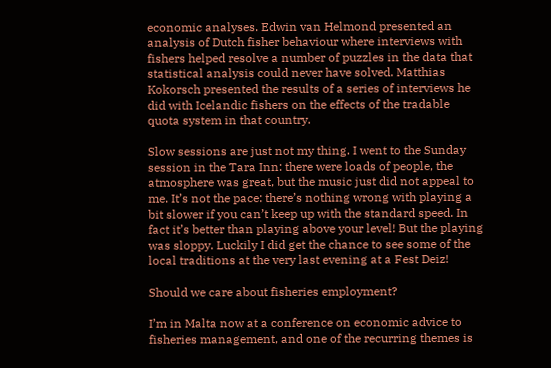economic analyses. Edwin van Helmond presented an analysis of Dutch fisher behaviour where interviews with fishers helped resolve a number of puzzles in the data that statistical analysis could never have solved. Matthias Kokorsch presented the results of a series of interviews he did with Icelandic fishers on the effects of the tradable quota system in that country.

Slow sessions are just not my thing. I went to the Sunday session in the Tara Inn: there were loads of people, the atmosphere was great, but the music just did not appeal to me. It’s not the pace: there’s nothing wrong with playing a bit slower if you can’t keep up with the standard speed. In fact it’s better than playing above your level! But the playing was sloppy. Luckily I did get the chance to see some of the local traditions at the very last evening at a Fest Deiz!

Should we care about fisheries employment?

I’m in Malta now at a conference on economic advice to fisheries management, and one of the recurring themes is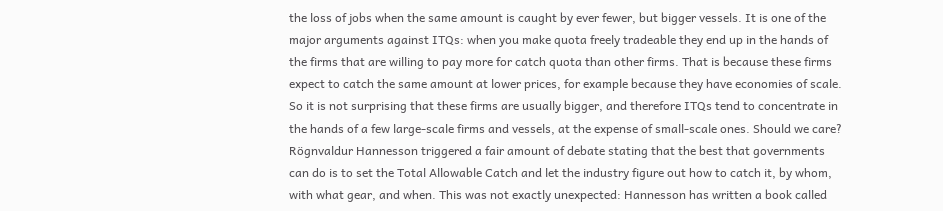the loss of jobs when the same amount is caught by ever fewer, but bigger vessels. It is one of the major arguments against ITQs: when you make quota freely tradeable they end up in the hands of the firms that are willing to pay more for catch quota than other firms. That is because these firms expect to catch the same amount at lower prices, for example because they have economies of scale. So it is not surprising that these firms are usually bigger, and therefore ITQs tend to concentrate in the hands of a few large-scale firms and vessels, at the expense of small-scale ones. Should we care? Rögnvaldur Hannesson triggered a fair amount of debate stating that the best that governments can do is to set the Total Allowable Catch and let the industry figure out how to catch it, by whom, with what gear, and when. This was not exactly unexpected: Hannesson has written a book called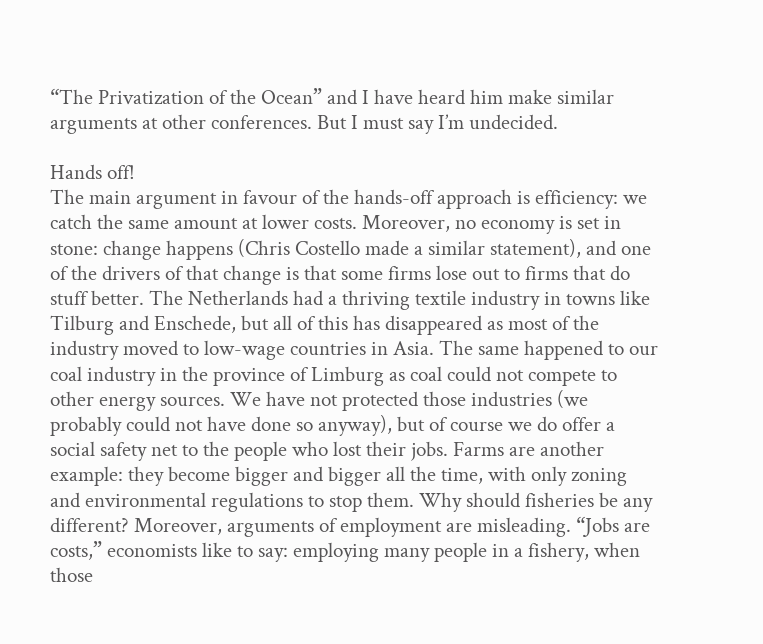“The Privatization of the Ocean” and I have heard him make similar arguments at other conferences. But I must say I’m undecided.

Hands off!
The main argument in favour of the hands-off approach is efficiency: we catch the same amount at lower costs. Moreover, no economy is set in stone: change happens (Chris Costello made a similar statement), and one of the drivers of that change is that some firms lose out to firms that do stuff better. The Netherlands had a thriving textile industry in towns like Tilburg and Enschede, but all of this has disappeared as most of the industry moved to low-wage countries in Asia. The same happened to our coal industry in the province of Limburg as coal could not compete to other energy sources. We have not protected those industries (we probably could not have done so anyway), but of course we do offer a social safety net to the people who lost their jobs. Farms are another example: they become bigger and bigger all the time, with only zoning and environmental regulations to stop them. Why should fisheries be any different? Moreover, arguments of employment are misleading. “Jobs are costs,” economists like to say: employing many people in a fishery, when those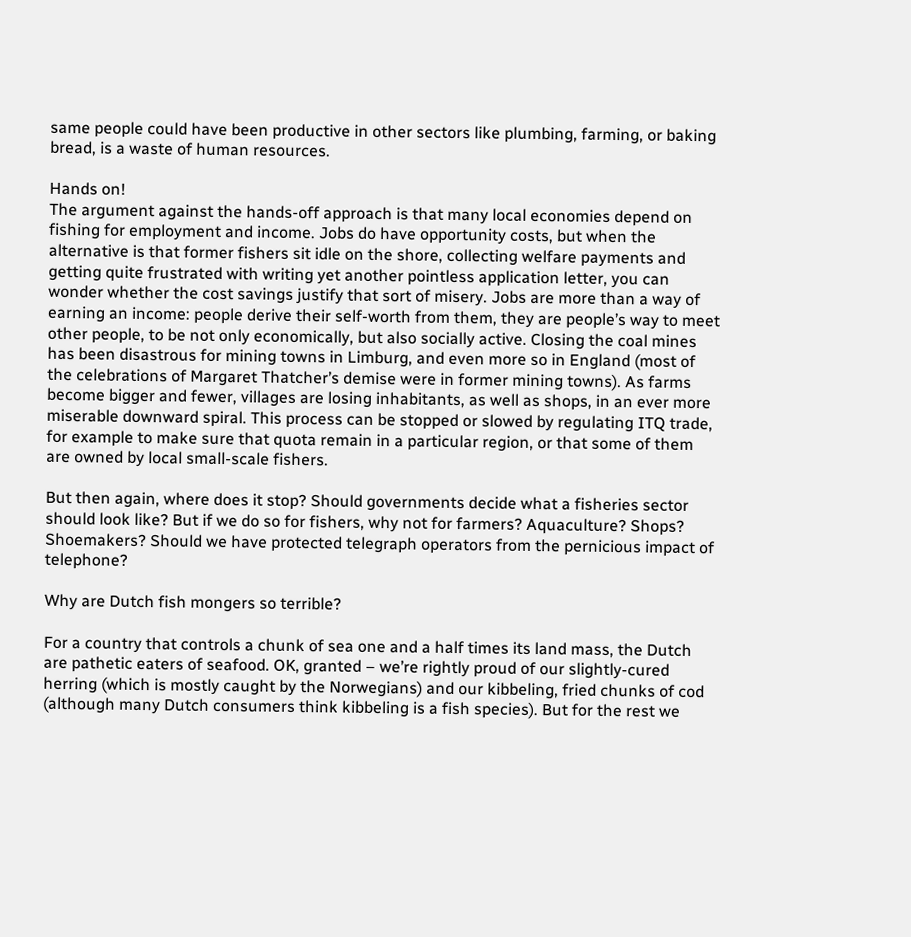same people could have been productive in other sectors like plumbing, farming, or baking bread, is a waste of human resources.

Hands on!
The argument against the hands-off approach is that many local economies depend on fishing for employment and income. Jobs do have opportunity costs, but when the alternative is that former fishers sit idle on the shore, collecting welfare payments and getting quite frustrated with writing yet another pointless application letter, you can wonder whether the cost savings justify that sort of misery. Jobs are more than a way of earning an income: people derive their self-worth from them, they are people’s way to meet other people, to be not only economically, but also socially active. Closing the coal mines has been disastrous for mining towns in Limburg, and even more so in England (most of the celebrations of Margaret Thatcher’s demise were in former mining towns). As farms become bigger and fewer, villages are losing inhabitants, as well as shops, in an ever more miserable downward spiral. This process can be stopped or slowed by regulating ITQ trade, for example to make sure that quota remain in a particular region, or that some of them are owned by local small-scale fishers.

But then again, where does it stop? Should governments decide what a fisheries sector should look like? But if we do so for fishers, why not for farmers? Aquaculture? Shops? Shoemakers? Should we have protected telegraph operators from the pernicious impact of telephone?

Why are Dutch fish mongers so terrible?

For a country that controls a chunk of sea one and a half times its land mass, the Dutch are pathetic eaters of seafood. OK, granted – we’re rightly proud of our slightly-cured herring (which is mostly caught by the Norwegians) and our kibbeling, fried chunks of cod (although many Dutch consumers think kibbeling is a fish species). But for the rest we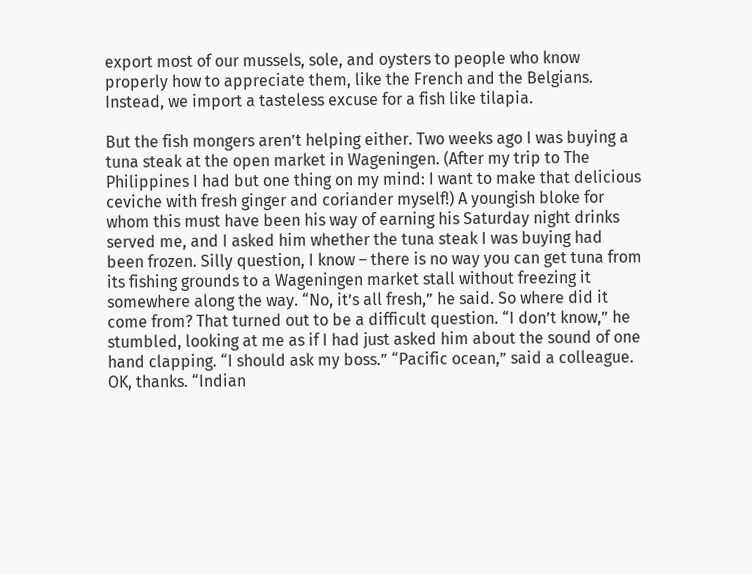export most of our mussels, sole, and oysters to people who know properly how to appreciate them, like the French and the Belgians. Instead, we import a tasteless excuse for a fish like tilapia.

But the fish mongers aren’t helping either. Two weeks ago I was buying a tuna steak at the open market in Wageningen. (After my trip to The Philippines I had but one thing on my mind: I want to make that delicious ceviche with fresh ginger and coriander myself!) A youngish bloke for whom this must have been his way of earning his Saturday night drinks served me, and I asked him whether the tuna steak I was buying had been frozen. Silly question, I know – there is no way you can get tuna from its fishing grounds to a Wageningen market stall without freezing it somewhere along the way. “No, it’s all fresh,” he said. So where did it come from? That turned out to be a difficult question. “I don’t know,” he stumbled, looking at me as if I had just asked him about the sound of one hand clapping. “I should ask my boss.” “Pacific ocean,” said a colleague. OK, thanks. “Indian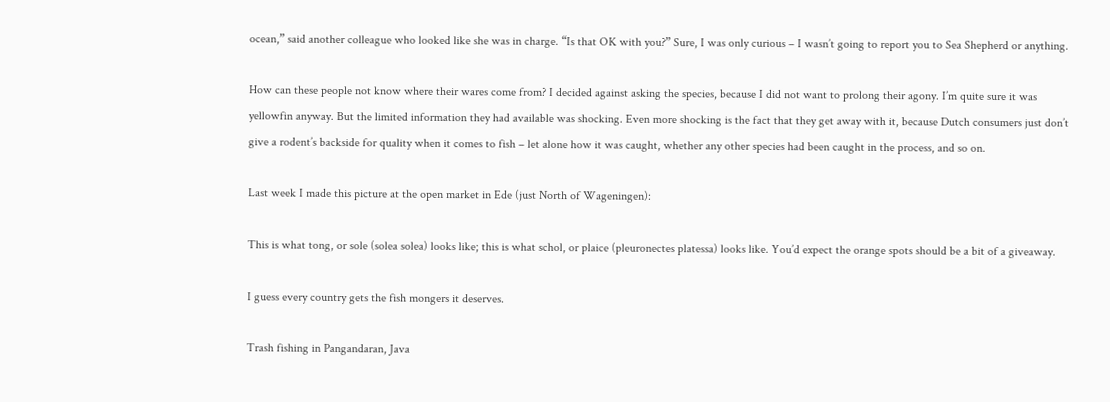ocean,” said another colleague who looked like she was in charge. “Is that OK with you?” Sure, I was only curious – I wasn’t going to report you to Sea Shepherd or anything.

How can these people not know where their wares come from? I decided against asking the species, because I did not want to prolong their agony. I’m quite sure it was yellowfin anyway. But the limited information they had available was shocking. Even more shocking is the fact that they get away with it, because Dutch consumers just don’t give a rodent’s backside for quality when it comes to fish – let alone how it was caught, whether any other species had been caught in the process, and so on.

Last week I made this picture at the open market in Ede (just North of Wageningen):

This is what tong, or sole (solea solea) looks like; this is what schol, or plaice (pleuronectes platessa) looks like. You’d expect the orange spots should be a bit of a giveaway.

I guess every country gets the fish mongers it deserves.

Trash fishing in Pangandaran, Java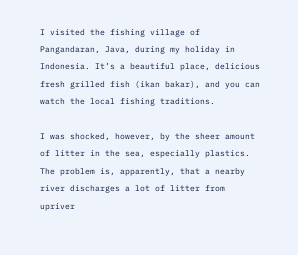I visited the fishing village of Pangandaran, Java, during my holiday in Indonesia. It’s a beautiful place, delicious fresh grilled fish (ikan bakar), and you can watch the local fishing traditions.

I was shocked, however, by the sheer amount of litter in the sea, especially plastics. The problem is, apparently, that a nearby river discharges a lot of litter from upriver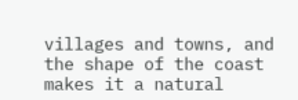villages and towns, and the shape of the coast makes it a natural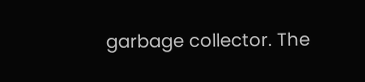garbage collector. The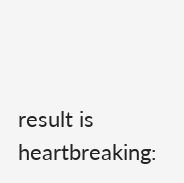result is heartbreaking: